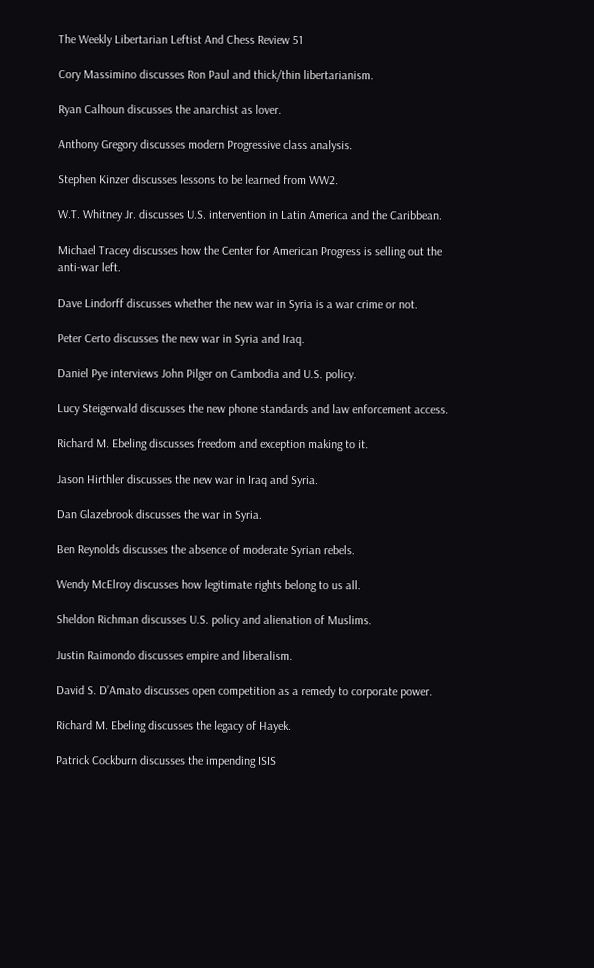The Weekly Libertarian Leftist And Chess Review 51

Cory Massimino discusses Ron Paul and thick/thin libertarianism.

Ryan Calhoun discusses the anarchist as lover.

Anthony Gregory discusses modern Progressive class analysis.

Stephen Kinzer discusses lessons to be learned from WW2.

W.T. Whitney Jr. discusses U.S. intervention in Latin America and the Caribbean.

Michael Tracey discusses how the Center for American Progress is selling out the anti-war left.

Dave Lindorff discusses whether the new war in Syria is a war crime or not.

Peter Certo discusses the new war in Syria and Iraq.

Daniel Pye interviews John Pilger on Cambodia and U.S. policy.

Lucy Steigerwald discusses the new phone standards and law enforcement access.

Richard M. Ebeling discusses freedom and exception making to it.

Jason Hirthler discusses the new war in Iraq and Syria.

Dan Glazebrook discusses the war in Syria.

Ben Reynolds discusses the absence of moderate Syrian rebels.

Wendy McElroy discusses how legitimate rights belong to us all.

Sheldon Richman discusses U.S. policy and alienation of Muslims.

Justin Raimondo discusses empire and liberalism.

David S. D’Amato discusses open competition as a remedy to corporate power.

Richard M. Ebeling discusses the legacy of Hayek.

Patrick Cockburn discusses the impending ISIS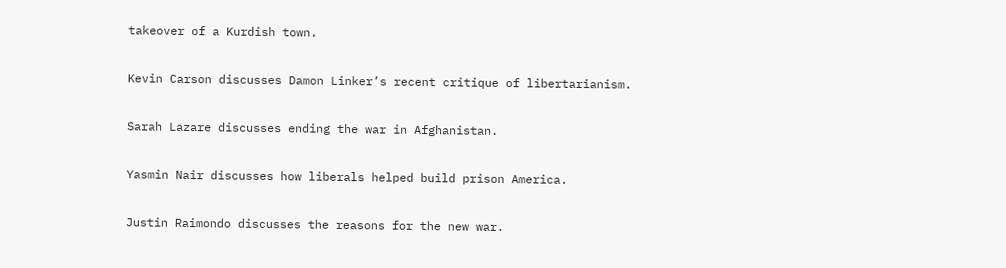takeover of a Kurdish town.

Kevin Carson discusses Damon Linker’s recent critique of libertarianism.

Sarah Lazare discusses ending the war in Afghanistan.

Yasmin Nair discusses how liberals helped build prison America.

Justin Raimondo discusses the reasons for the new war.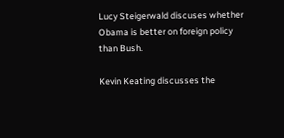Lucy Steigerwald discuses whether Obama is better on foreign policy than Bush.

Kevin Keating discusses the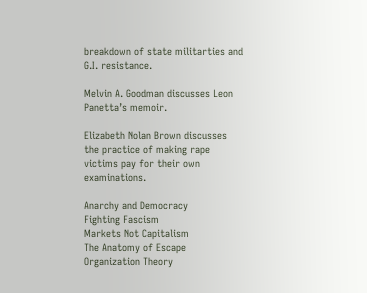breakdown of state militarties and G.I. resistance.

Melvin A. Goodman discusses Leon Panetta’s memoir.

Elizabeth Nolan Brown discusses the practice of making rape victims pay for their own examinations.

Anarchy and Democracy
Fighting Fascism
Markets Not Capitalism
The Anatomy of Escape
Organization Theory